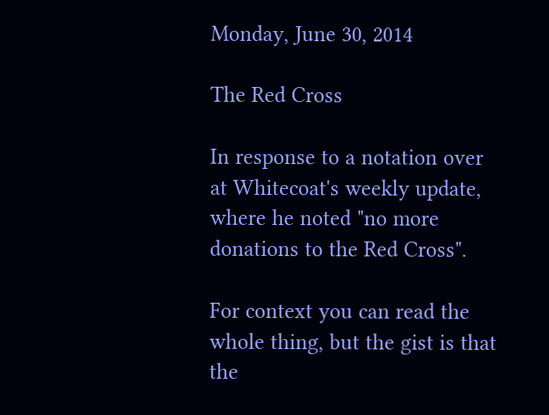Monday, June 30, 2014

The Red Cross

In response to a notation over at Whitecoat's weekly update, where he noted "no more donations to the Red Cross".

For context you can read the whole thing, but the gist is that the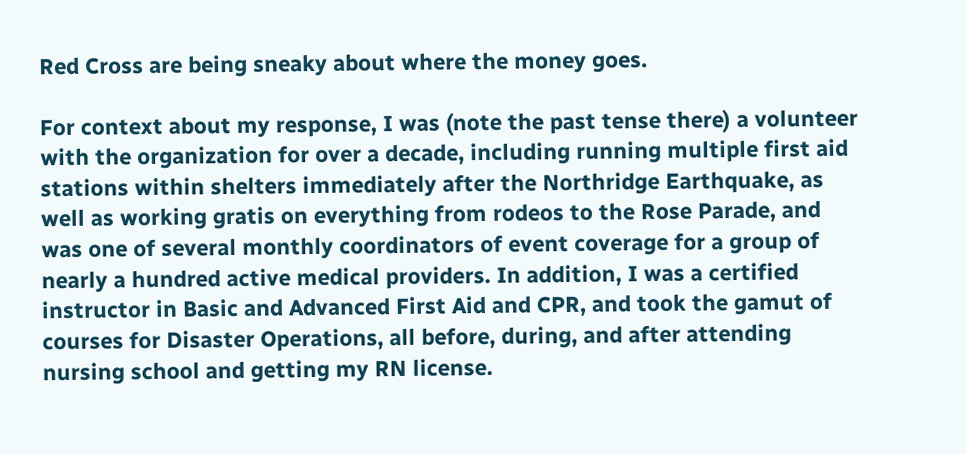Red Cross are being sneaky about where the money goes.

For context about my response, I was (note the past tense there) a volunteer with the organization for over a decade, including running multiple first aid stations within shelters immediately after the Northridge Earthquake, as well as working gratis on everything from rodeos to the Rose Parade, and was one of several monthly coordinators of event coverage for a group of nearly a hundred active medical providers. In addition, I was a certified instructor in Basic and Advanced First Aid and CPR, and took the gamut of courses for Disaster Operations, all before, during, and after attending nursing school and getting my RN license.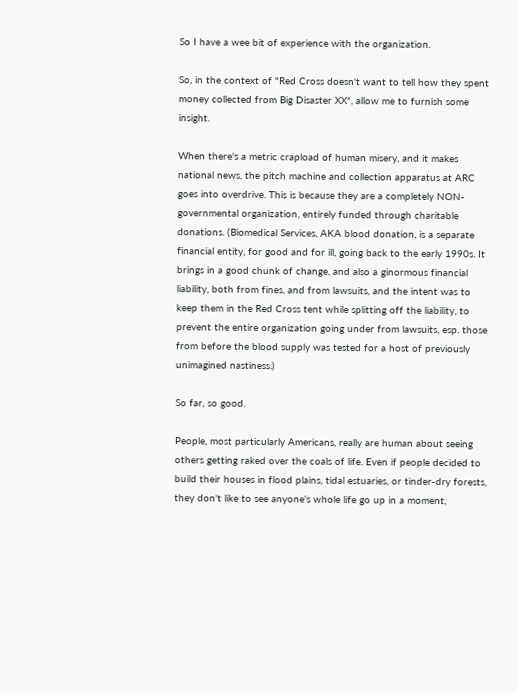So I have a wee bit of experience with the organization.

So, in the context of "Red Cross doesn't want to tell how they spent money collected from Big Disaster XX", allow me to furnish some insight.

When there's a metric crapload of human misery, and it makes national news, the pitch machine and collection apparatus at ARC goes into overdrive. This is because they are a completely NON-governmental organization, entirely funded through charitable donations. (Biomedical Services, AKA blood donation, is a separate financial entity, for good and for ill, going back to the early 1990s. It brings in a good chunk of change, and also a ginormous financial liability, both from fines, and from lawsuits, and the intent was to keep them in the Red Cross tent while splitting off the liability, to prevent the entire organization going under from lawsuits, esp. those from before the blood supply was tested for a host of previously unimagined nastiness.)

So far, so good.

People, most particularly Americans, really are human about seeing others getting raked over the coals of life. Even if people decided to build their houses in flood plains, tidal estuaries, or tinder-dry forests, they don't like to see anyone's whole life go up in a moment,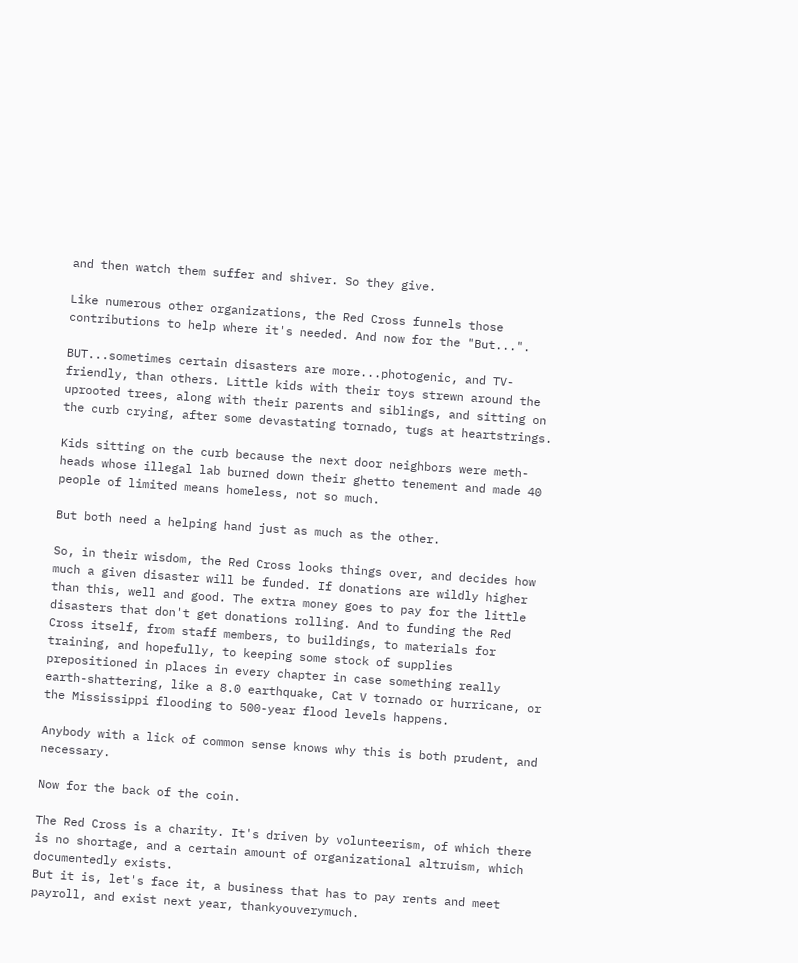and then watch them suffer and shiver. So they give.

Like numerous other organizations, the Red Cross funnels those contributions to help where it's needed. And now for the "But...".

BUT...sometimes certain disasters are more...photogenic, and TV-friendly, than others. Little kids with their toys strewn around the uprooted trees, along with their parents and siblings, and sitting on the curb crying, after some devastating tornado, tugs at heartstrings.

Kids sitting on the curb because the next door neighbors were meth-heads whose illegal lab burned down their ghetto tenement and made 40 people of limited means homeless, not so much.

But both need a helping hand just as much as the other.

So, in their wisdom, the Red Cross looks things over, and decides how much a given disaster will be funded. If donations are wildly higher than this, well and good. The extra money goes to pay for the little disasters that don't get donations rolling. And to funding the Red Cross itself, from staff members, to buildings, to materials for training, and hopefully, to keeping some stock of supplies prepositioned in places in every chapter in case something really earth-shattering, like a 8.0 earthquake, Cat V tornado or hurricane, or the Mississippi flooding to 500-year flood levels happens.

Anybody with a lick of common sense knows why this is both prudent, and necessary.

Now for the back of the coin.

The Red Cross is a charity. It's driven by volunteerism, of which there is no shortage, and a certain amount of organizational altruism, which documentedly exists.
But it is, let's face it, a business that has to pay rents and meet payroll, and exist next year, thankyouverymuch.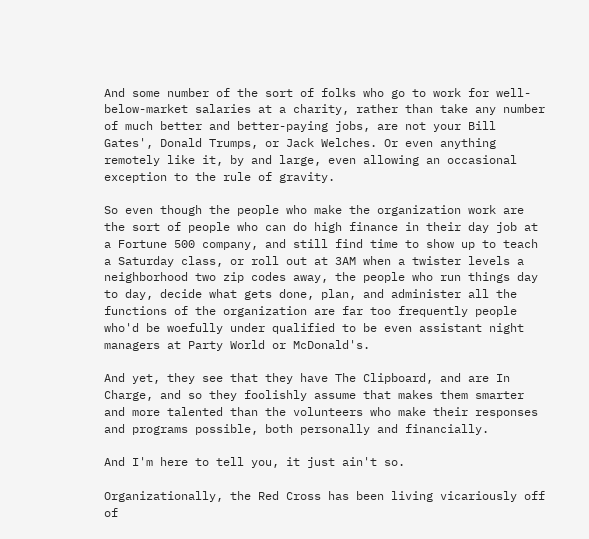And some number of the sort of folks who go to work for well-below-market salaries at a charity, rather than take any number of much better and better-paying jobs, are not your Bill Gates', Donald Trumps, or Jack Welches. Or even anything remotely like it, by and large, even allowing an occasional exception to the rule of gravity.

So even though the people who make the organization work are the sort of people who can do high finance in their day job at a Fortune 500 company, and still find time to show up to teach a Saturday class, or roll out at 3AM when a twister levels a neighborhood two zip codes away, the people who run things day to day, decide what gets done, plan, and administer all the functions of the organization are far too frequently people who'd be woefully under qualified to be even assistant night managers at Party World or McDonald's.

And yet, they see that they have The Clipboard, and are In Charge, and so they foolishly assume that makes them smarter and more talented than the volunteers who make their responses and programs possible, both personally and financially.

And I'm here to tell you, it just ain't so.

Organizationally, the Red Cross has been living vicariously off of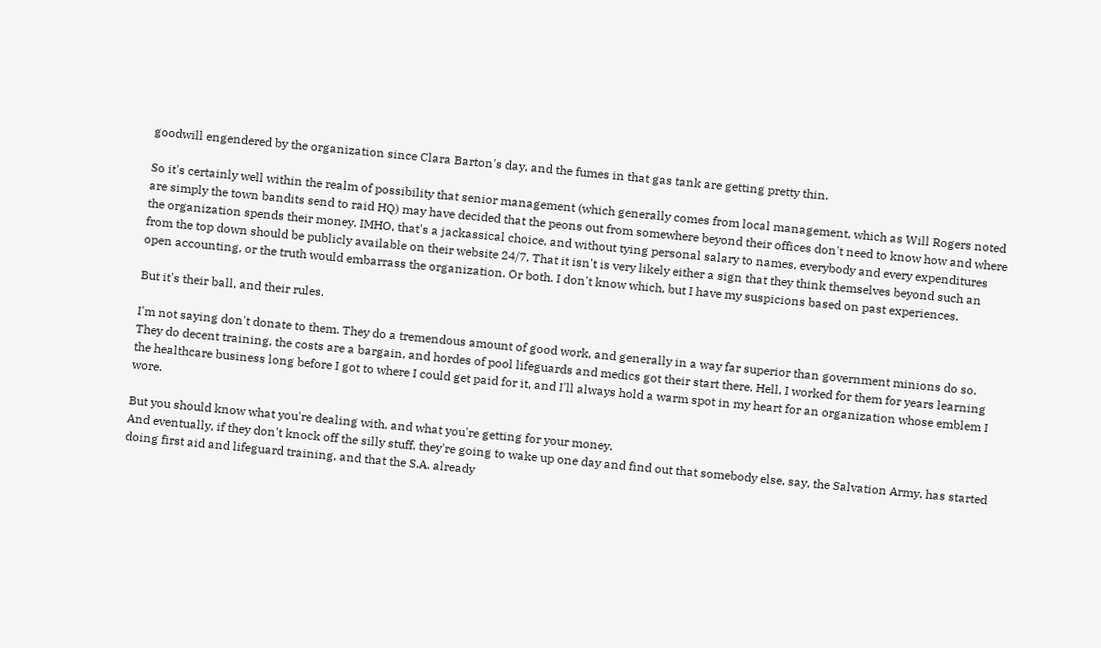goodwill engendered by the organization since Clara Barton's day, and the fumes in that gas tank are getting pretty thin.

So it's certainly well within the realm of possibility that senior management (which generally comes from local management, which as Will Rogers noted are simply the town bandits send to raid HQ) may have decided that the peons out from somewhere beyond their offices don't need to know how and where the organization spends their money. IMHO, that's a jackassical choice, and without tying personal salary to names, everybody and every expenditures from the top down should be publicly available on their website 24/7. That it isn't is very likely either a sign that they think themselves beyond such an open accounting, or the truth would embarrass the organization. Or both. I don't know which, but I have my suspicions based on past experiences.

But it's their ball, and their rules.

I'm not saying don't donate to them. They do a tremendous amount of good work, and generally in a way far superior than government minions do so. They do decent training, the costs are a bargain, and hordes of pool lifeguards and medics got their start there. Hell, I worked for them for years learning the healthcare business long before I got to where I could get paid for it, and I'll always hold a warm spot in my heart for an organization whose emblem I wore.

But you should know what you're dealing with, and what you're getting for your money.
And eventually, if they don't knock off the silly stuff, they're going to wake up one day and find out that somebody else, say, the Salvation Army, has started doing first aid and lifeguard training, and that the S.A. already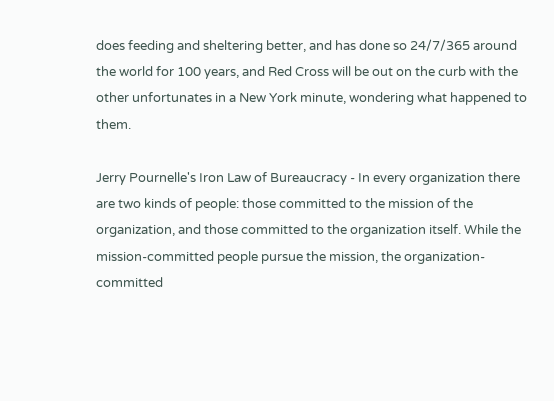does feeding and sheltering better, and has done so 24/7/365 around the world for 100 years, and Red Cross will be out on the curb with the other unfortunates in a New York minute, wondering what happened to them.

Jerry Pournelle's Iron Law of Bureaucracy - In every organization there are two kinds of people: those committed to the mission of the organization, and those committed to the organization itself. While the mission-committed people pursue the mission, the organization-committed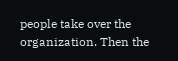people take over the organization. Then the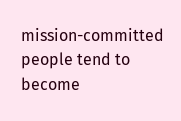mission-committed people tend to become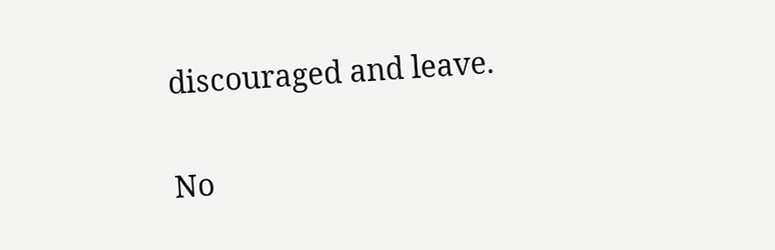discouraged and leave.

No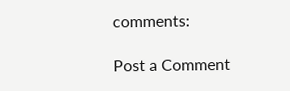comments:

Post a Comment